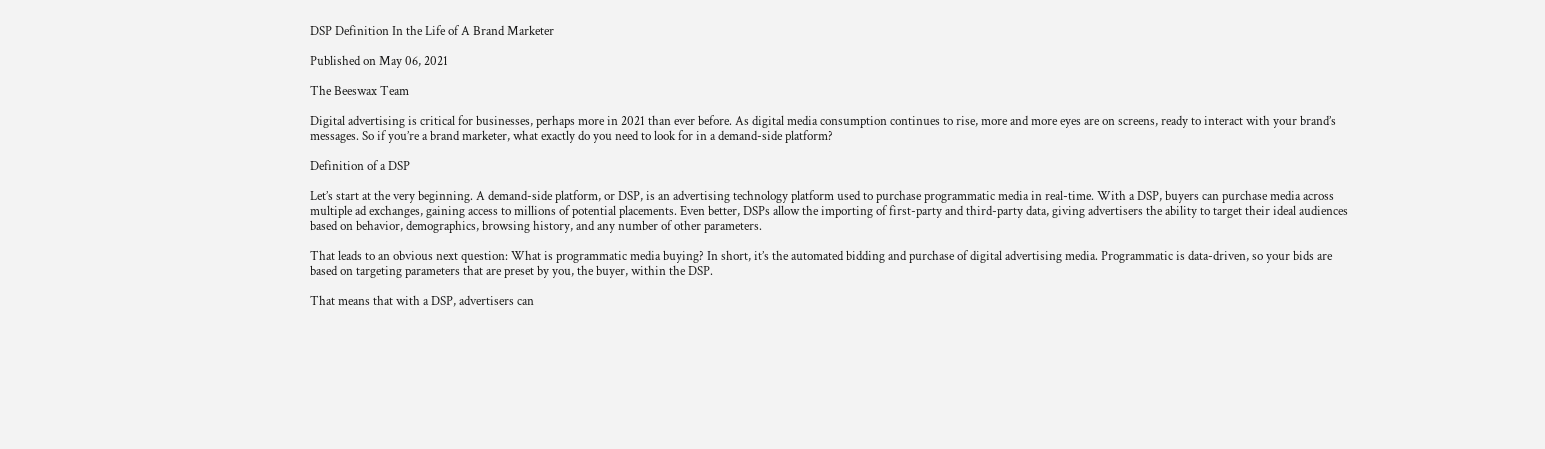DSP Definition In the Life of A Brand Marketer

Published on May 06, 2021

The Beeswax Team

Digital advertising is critical for businesses, perhaps more in 2021 than ever before. As digital media consumption continues to rise, more and more eyes are on screens, ready to interact with your brand’s messages. So if you’re a brand marketer, what exactly do you need to look for in a demand-side platform?

Definition of a DSP

Let’s start at the very beginning. A demand-side platform, or DSP, is an advertising technology platform used to purchase programmatic media in real-time. With a DSP, buyers can purchase media across multiple ad exchanges, gaining access to millions of potential placements. Even better, DSPs allow the importing of first-party and third-party data, giving advertisers the ability to target their ideal audiences based on behavior, demographics, browsing history, and any number of other parameters.

That leads to an obvious next question: What is programmatic media buying? In short, it’s the automated bidding and purchase of digital advertising media. Programmatic is data-driven, so your bids are based on targeting parameters that are preset by you, the buyer, within the DSP.

That means that with a DSP, advertisers can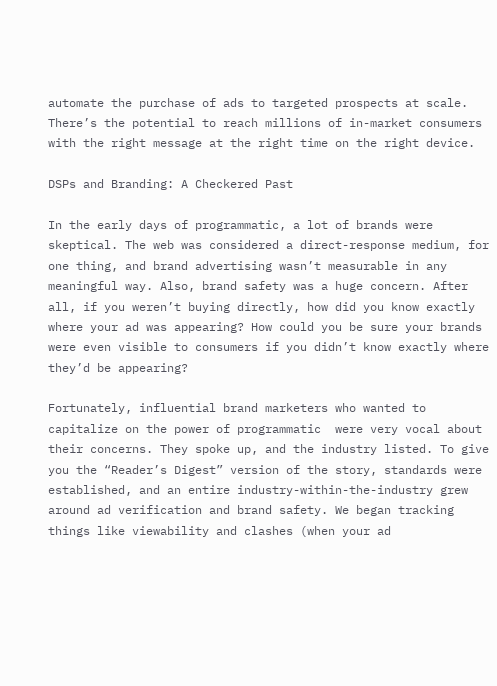automate the purchase of ads to targeted prospects at scale. There’s the potential to reach millions of in-market consumers with the right message at the right time on the right device.

DSPs and Branding: A Checkered Past

In the early days of programmatic, a lot of brands were skeptical. The web was considered a direct-response medium, for one thing, and brand advertising wasn’t measurable in any meaningful way. Also, brand safety was a huge concern. After all, if you weren’t buying directly, how did you know exactly where your ad was appearing? How could you be sure your brands were even visible to consumers if you didn’t know exactly where they’d be appearing?

Fortunately, influential brand marketers who wanted to capitalize on the power of programmatic  were very vocal about their concerns. They spoke up, and the industry listed. To give you the “Reader’s Digest” version of the story, standards were established, and an entire industry-within-the-industry grew around ad verification and brand safety. We began tracking things like viewability and clashes (when your ad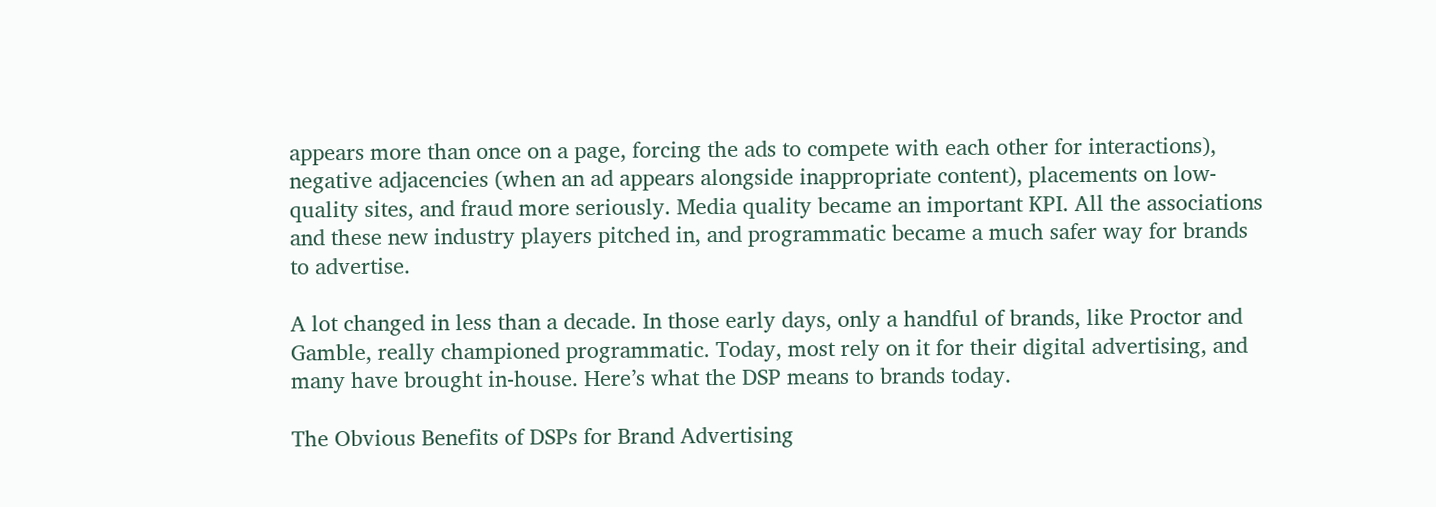appears more than once on a page, forcing the ads to compete with each other for interactions), negative adjacencies (when an ad appears alongside inappropriate content), placements on low-quality sites, and fraud more seriously. Media quality became an important KPI. All the associations and these new industry players pitched in, and programmatic became a much safer way for brands to advertise.

A lot changed in less than a decade. In those early days, only a handful of brands, like Proctor and Gamble, really championed programmatic. Today, most rely on it for their digital advertising, and many have brought in-house. Here’s what the DSP means to brands today.

The Obvious Benefits of DSPs for Brand Advertising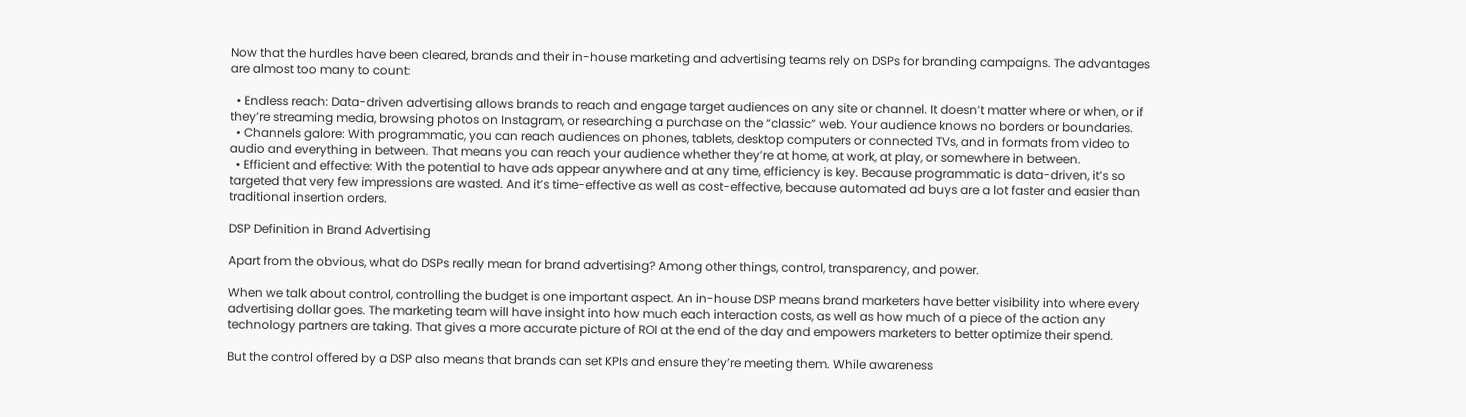Now that the hurdles have been cleared, brands and their in-house marketing and advertising teams rely on DSPs for branding campaigns. The advantages are almost too many to count:

  • Endless reach: Data-driven advertising allows brands to reach and engage target audiences on any site or channel. It doesn’t matter where or when, or if they’re streaming media, browsing photos on Instagram, or researching a purchase on the “classic” web. Your audience knows no borders or boundaries.
  • Channels galore: With programmatic, you can reach audiences on phones, tablets, desktop computers or connected TVs, and in formats from video to audio and everything in between. That means you can reach your audience whether they’re at home, at work, at play, or somewhere in between.
  • Efficient and effective: With the potential to have ads appear anywhere and at any time, efficiency is key. Because programmatic is data-driven, it’s so targeted that very few impressions are wasted. And it’s time-effective as well as cost-effective, because automated ad buys are a lot faster and easier than traditional insertion orders.

DSP Definition in Brand Advertising

Apart from the obvious, what do DSPs really mean for brand advertising? Among other things, control, transparency, and power.

When we talk about control, controlling the budget is one important aspect. An in-house DSP means brand marketers have better visibility into where every advertising dollar goes. The marketing team will have insight into how much each interaction costs, as well as how much of a piece of the action any technology partners are taking. That gives a more accurate picture of ROI at the end of the day and empowers marketers to better optimize their spend.

But the control offered by a DSP also means that brands can set KPIs and ensure they’re meeting them. While awareness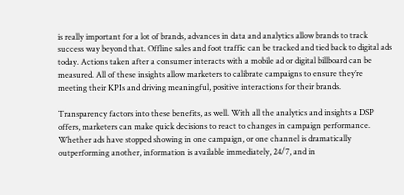is really important for a lot of brands, advances in data and analytics allow brands to track success way beyond that. Offline sales and foot traffic can be tracked and tied back to digital ads today. Actions taken after a consumer interacts with a mobile ad or digital billboard can be measured. All of these insights allow marketers to calibrate campaigns to ensure they’re meeting their KPIs and driving meaningful, positive interactions for their brands.

Transparency factors into these benefits, as well. With all the analytics and insights a DSP offers, marketers can make quick decisions to react to changes in campaign performance. Whether ads have stopped showing in one campaign, or one channel is dramatically outperforming another, information is available immediately, 24/7, and in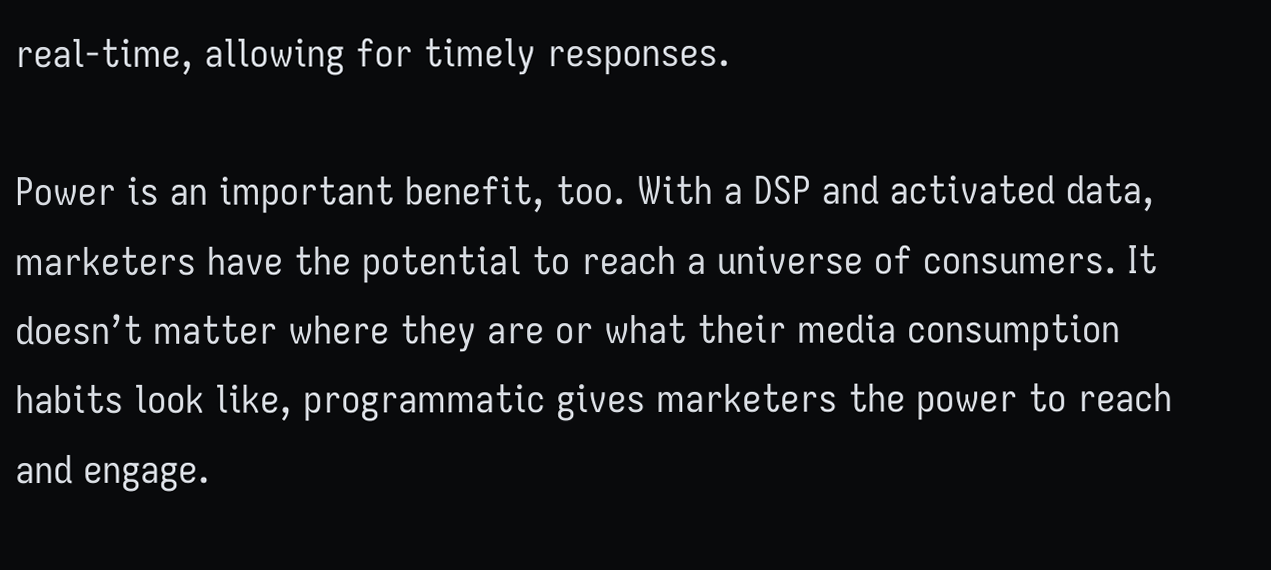real-time, allowing for timely responses.

Power is an important benefit, too. With a DSP and activated data, marketers have the potential to reach a universe of consumers. It doesn’t matter where they are or what their media consumption habits look like, programmatic gives marketers the power to reach and engage.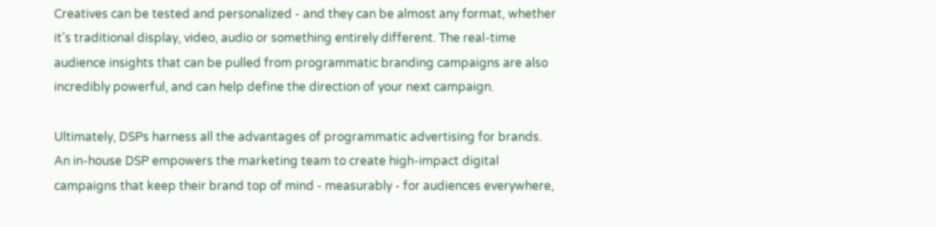Creatives can be tested and personalized - and they can be almost any format, whether it’s traditional display, video, audio or something entirely different. The real-time audience insights that can be pulled from programmatic branding campaigns are also incredibly powerful, and can help define the direction of your next campaign.

Ultimately, DSPs harness all the advantages of programmatic advertising for brands. An in-house DSP empowers the marketing team to create high-impact digital campaigns that keep their brand top of mind - measurably - for audiences everywhere,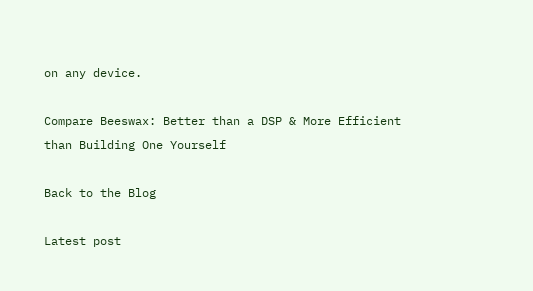on any device.

Compare Beeswax: Better than a DSP & More Efficient than Building One Yourself

Back to the Blog

Latest post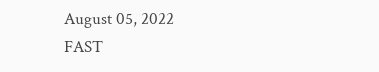August 05, 2022
FAST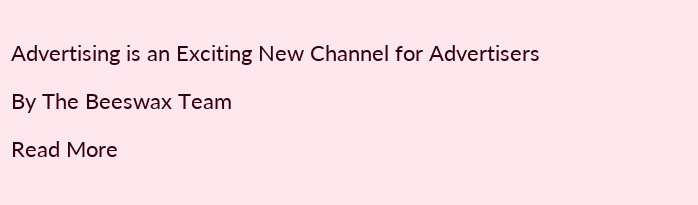Advertising is an Exciting New Channel for Advertisers

By The Beeswax Team

Read More